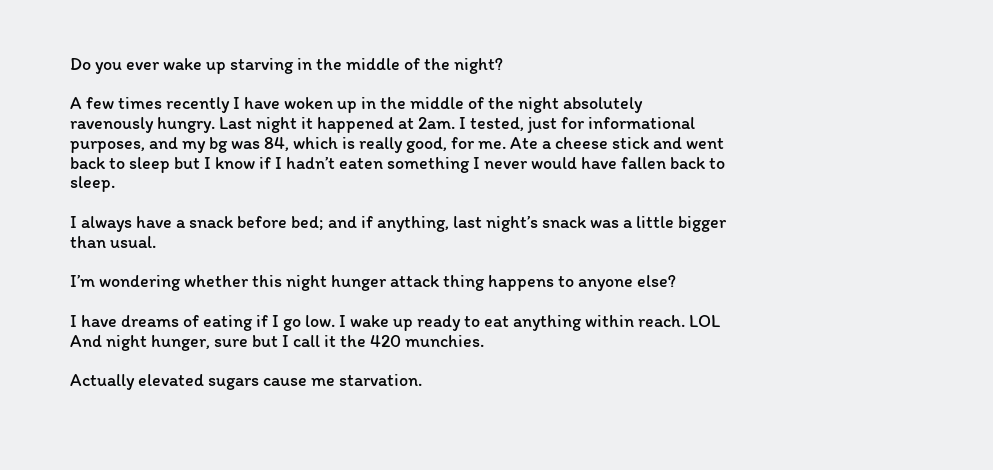Do you ever wake up starving in the middle of the night?

A few times recently I have woken up in the middle of the night absolutely ravenously hungry. Last night it happened at 2am. I tested, just for informational purposes, and my bg was 84, which is really good, for me. Ate a cheese stick and went back to sleep but I know if I hadn’t eaten something I never would have fallen back to sleep.

I always have a snack before bed; and if anything, last night’s snack was a little bigger than usual.

I’m wondering whether this night hunger attack thing happens to anyone else?

I have dreams of eating if I go low. I wake up ready to eat anything within reach. LOL And night hunger, sure but I call it the 420 munchies.

Actually elevated sugars cause me starvation.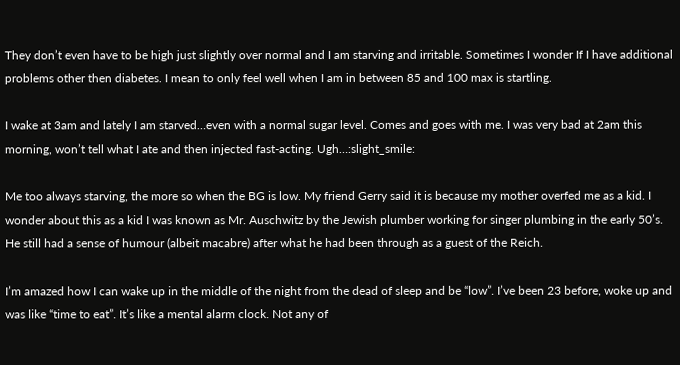They don’t even have to be high just slightly over normal and I am starving and irritable. Sometimes I wonder If I have additional problems other then diabetes. I mean to only feel well when I am in between 85 and 100 max is startling.

I wake at 3am and lately I am starved…even with a normal sugar level. Comes and goes with me. I was very bad at 2am this morning, won’t tell what I ate and then injected fast-acting. Ugh…:slight_smile:

Me too always starving, the more so when the BG is low. My friend Gerry said it is because my mother overfed me as a kid. I wonder about this as a kid I was known as Mr. Auschwitz by the Jewish plumber working for singer plumbing in the early 50’s. He still had a sense of humour (albeit macabre) after what he had been through as a guest of the Reich.

I’m amazed how I can wake up in the middle of the night from the dead of sleep and be “low”. I’ve been 23 before, woke up and was like “time to eat”. It’s like a mental alarm clock. Not any of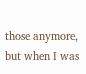those anymore, but when I was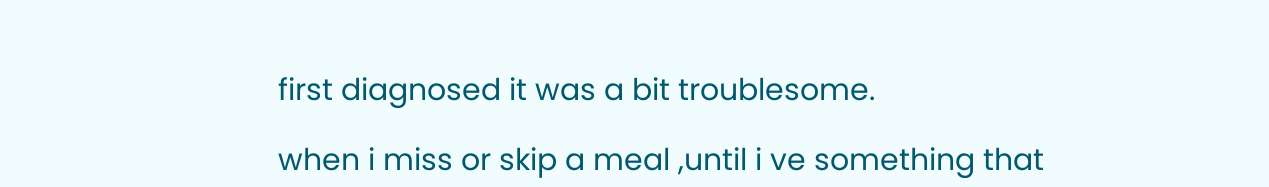first diagnosed it was a bit troublesome.

when i miss or skip a meal ,until i ve something that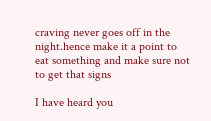craving never goes off in the night.hence make it a point to eat something and make sure not to get that signs

I have heard you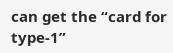can get the “card for type-1”